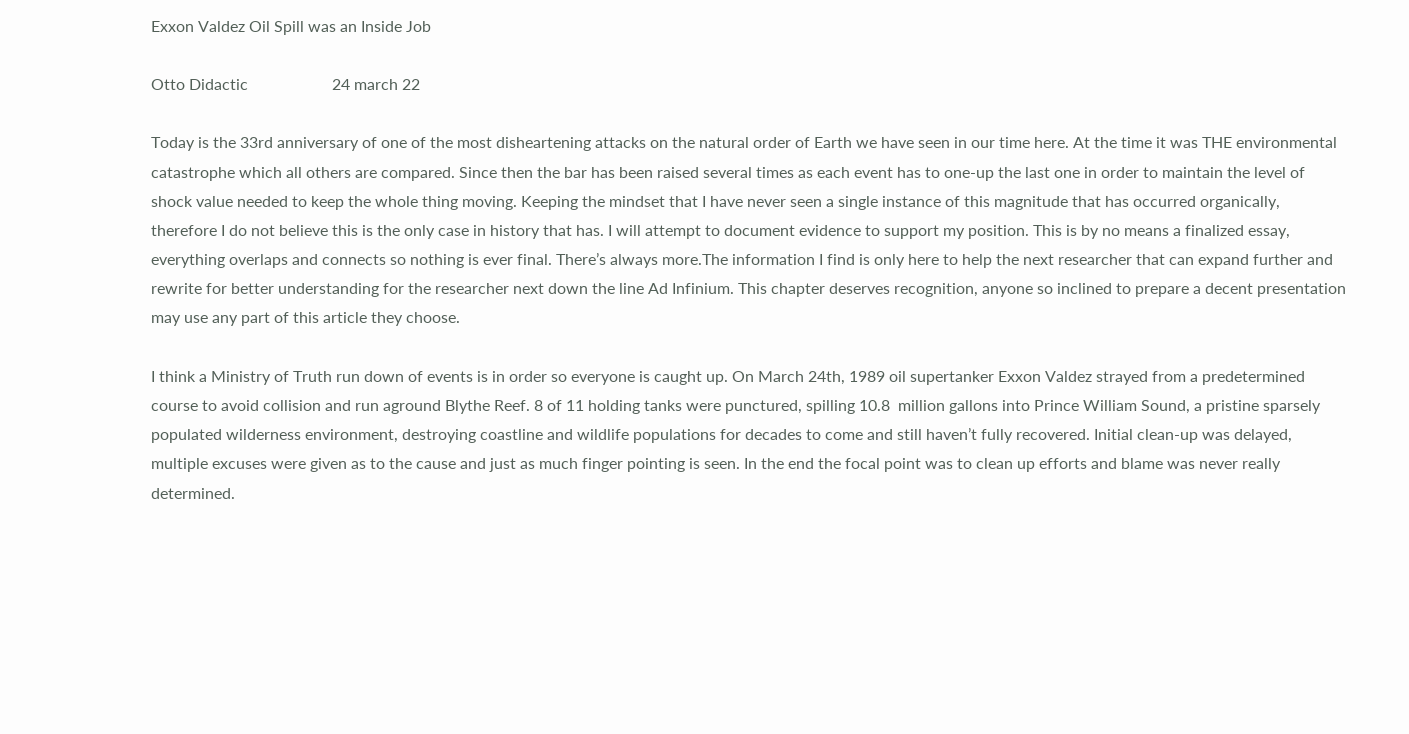Exxon Valdez Oil Spill was an Inside Job

Otto Didactic                     24 march 22

Today is the 33rd anniversary of one of the most disheartening attacks on the natural order of Earth we have seen in our time here. At the time it was THE environmental catastrophe which all others are compared. Since then the bar has been raised several times as each event has to one-up the last one in order to maintain the level of shock value needed to keep the whole thing moving. Keeping the mindset that I have never seen a single instance of this magnitude that has occurred organically, therefore I do not believe this is the only case in history that has. I will attempt to document evidence to support my position. This is by no means a finalized essay, everything overlaps and connects so nothing is ever final. There’s always more.The information I find is only here to help the next researcher that can expand further and rewrite for better understanding for the researcher next down the line Ad Infinium. This chapter deserves recognition, anyone so inclined to prepare a decent presentation may use any part of this article they choose.

I think a Ministry of Truth run down of events is in order so everyone is caught up. On March 24th, 1989 oil supertanker Exxon Valdez strayed from a predetermined course to avoid collision and run aground Blythe Reef. 8 of 11 holding tanks were punctured, spilling 10.8  million gallons into Prince William Sound, a pristine sparsely populated wilderness environment, destroying coastline and wildlife populations for decades to come and still haven’t fully recovered. Initial clean-up was delayed, multiple excuses were given as to the cause and just as much finger pointing is seen. In the end the focal point was to clean up efforts and blame was never really determined.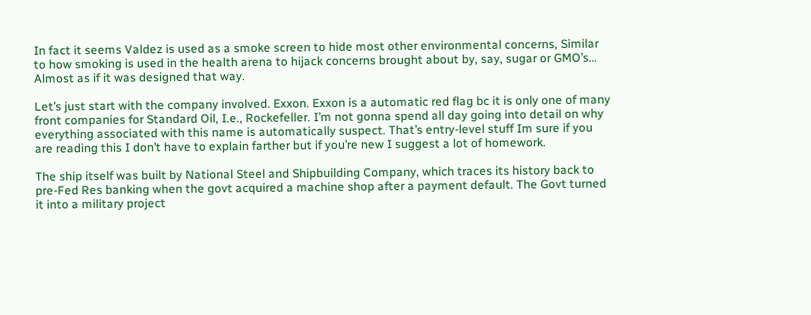In fact it seems Valdez is used as a smoke screen to hide most other environmental concerns, Similar to how smoking is used in the health arena to hijack concerns brought about by, say, sugar or GMO’s… Almost as if it was designed that way.

Let’s just start with the company involved. Exxon. Exxon is a automatic red flag bc it is only one of many front companies for Standard Oil, I.e., Rockefeller. I’m not gonna spend all day going into detail on why everything associated with this name is automatically suspect. That’s entry-level stuff Im sure if you are reading this I don’t have to explain farther but if you’re new I suggest a lot of homework.

The ship itself was built by National Steel and Shipbuilding Company, which traces its history back to pre-Fed Res banking when the govt acquired a machine shop after a payment default. The Govt turned it into a military project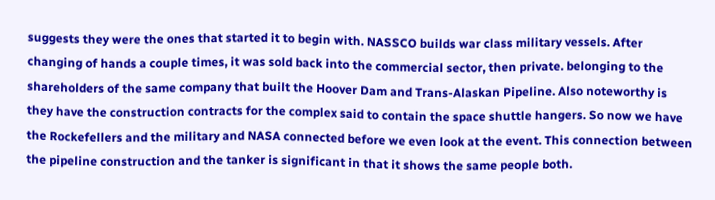suggests they were the ones that started it to begin with. NASSCO builds war class military vessels. After changing of hands a couple times, it was sold back into the commercial sector, then private. belonging to the shareholders of the same company that built the Hoover Dam and Trans-Alaskan Pipeline. Also noteworthy is they have the construction contracts for the complex said to contain the space shuttle hangers. So now we have the Rockefellers and the military and NASA connected before we even look at the event. This connection between the pipeline construction and the tanker is significant in that it shows the same people both.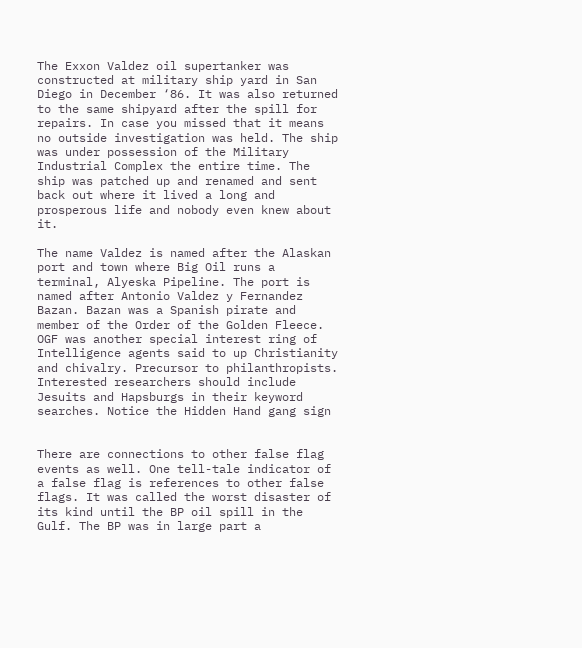The Exxon Valdez oil supertanker was constructed at military ship yard in San Diego in December ‘86. It was also returned to the same shipyard after the spill for repairs. In case you missed that it means no outside investigation was held. The ship was under possession of the Military Industrial Complex the entire time. The ship was patched up and renamed and sent back out where it lived a long and prosperous life and nobody even knew about it.

The name Valdez is named after the Alaskan port and town where Big Oil runs a terminal, Alyeska Pipeline. The port is named after Antonio Valdez y Fernandez Bazan. Bazan was a Spanish pirate and member of the Order of the Golden Fleece. OGF was another special interest ring of Intelligence agents said to up Christianity and chivalry. Precursor to philanthropists. Interested researchers should include Jesuits and Hapsburgs in their keyword searches. Notice the Hidden Hand gang sign


There are connections to other false flag events as well. One tell-tale indicator of a false flag is references to other false flags. It was called the worst disaster of its kind until the BP oil spill in the Gulf. The BP was in large part a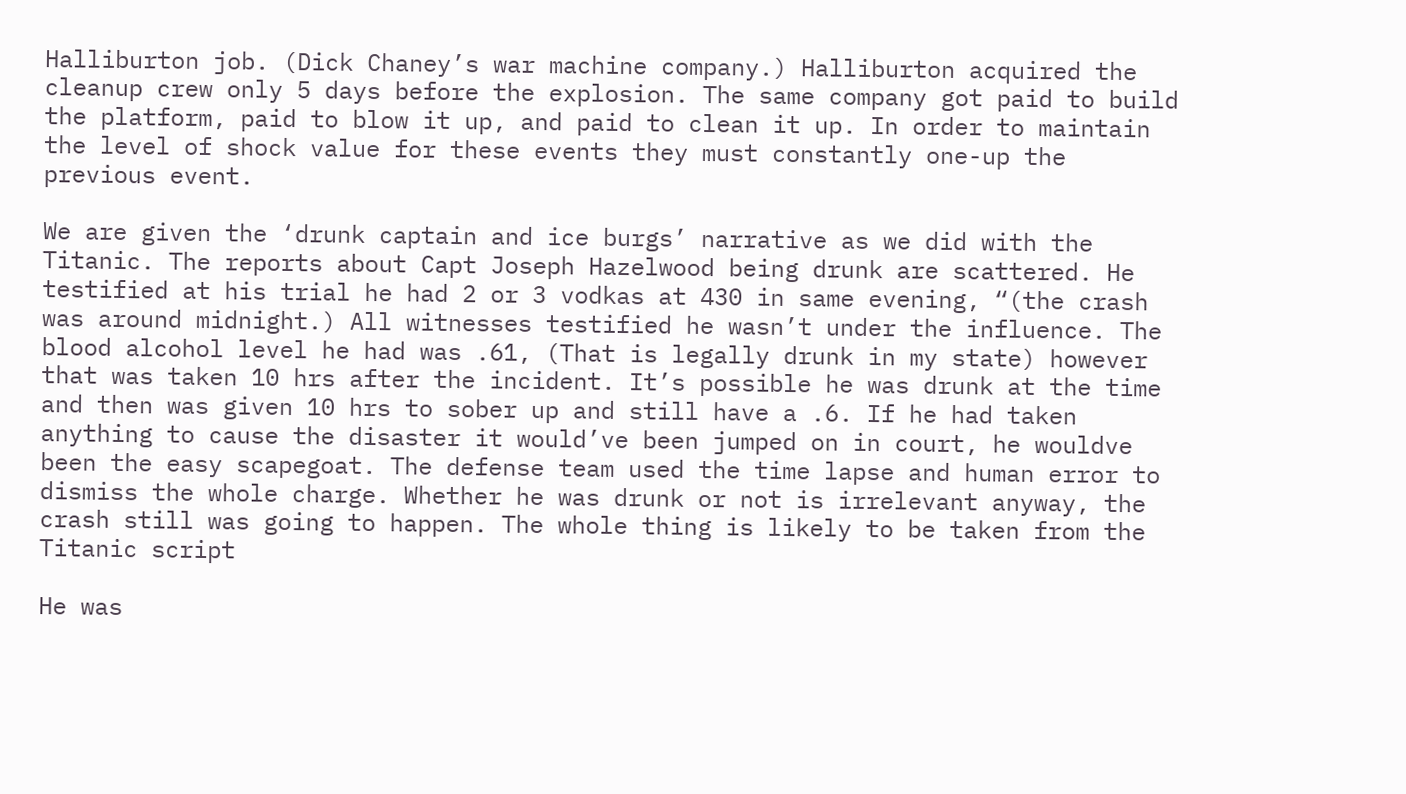Halliburton job. (Dick Chaney’s war machine company.) Halliburton acquired the cleanup crew only 5 days before the explosion. The same company got paid to build the platform, paid to blow it up, and paid to clean it up. In order to maintain the level of shock value for these events they must constantly one-up the previous event.

We are given the ‘drunk captain and ice burgs’ narrative as we did with the Titanic. The reports about Capt Joseph Hazelwood being drunk are scattered. He testified at his trial he had 2 or 3 vodkas at 430 in same evening, “(the crash was around midnight.) All witnesses testified he wasn’t under the influence. The blood alcohol level he had was .61, (That is legally drunk in my state) however that was taken 10 hrs after the incident. It’s possible he was drunk at the time and then was given 10 hrs to sober up and still have a .6. If he had taken anything to cause the disaster it would’ve been jumped on in court, he wouldve been the easy scapegoat. The defense team used the time lapse and human error to dismiss the whole charge. Whether he was drunk or not is irrelevant anyway, the crash still was going to happen. The whole thing is likely to be taken from the Titanic script

He was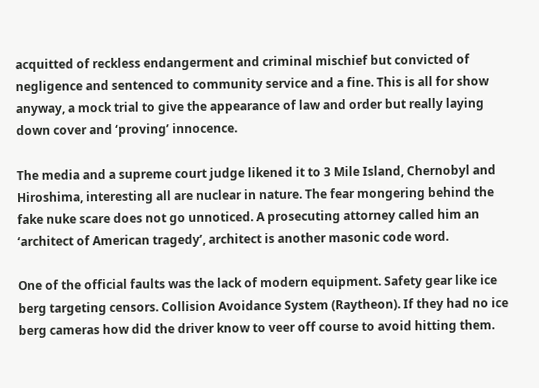acquitted of reckless endangerment and criminal mischief but convicted of negligence and sentenced to community service and a fine. This is all for show anyway, a mock trial to give the appearance of law and order but really laying down cover and ‘proving’ innocence.

The media and a supreme court judge likened it to 3 Mile Island, Chernobyl and Hiroshima, interesting all are nuclear in nature. The fear mongering behind the fake nuke scare does not go unnoticed. A prosecuting attorney called him an ‘architect of American tragedy’, architect is another masonic code word.

One of the official faults was the lack of modern equipment. Safety gear like ice berg targeting censors. Collision Avoidance System (Raytheon). If they had no ice berg cameras how did the driver know to veer off course to avoid hitting them.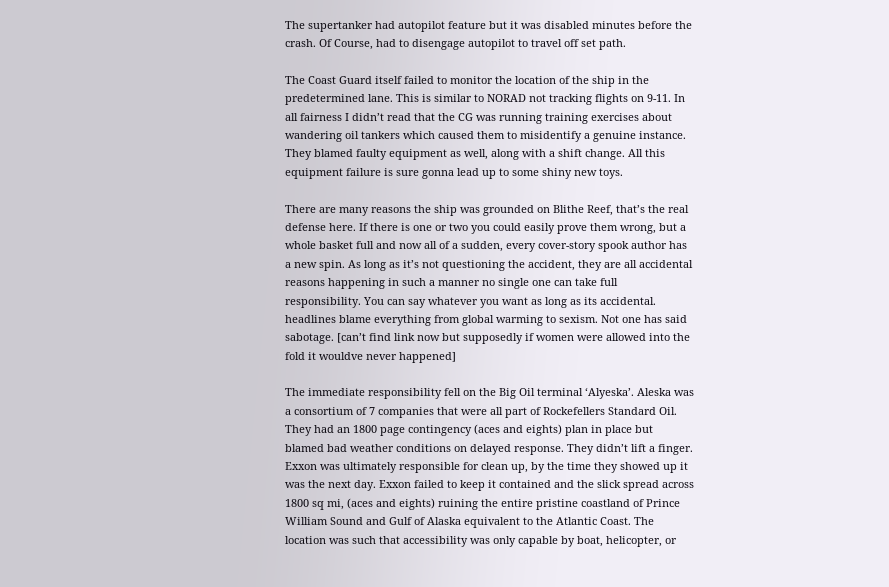The supertanker had autopilot feature but it was disabled minutes before the crash. Of Course, had to disengage autopilot to travel off set path.

The Coast Guard itself failed to monitor the location of the ship in the predetermined lane. This is similar to NORAD not tracking flights on 9-11. In all fairness I didn’t read that the CG was running training exercises about wandering oil tankers which caused them to misidentify a genuine instance. They blamed faulty equipment as well, along with a shift change. All this equipment failure is sure gonna lead up to some shiny new toys.

There are many reasons the ship was grounded on Blithe Reef, that’s the real defense here. If there is one or two you could easily prove them wrong, but a whole basket full and now all of a sudden, every cover-story spook author has a new spin. As long as it’s not questioning the accident, they are all accidental reasons happening in such a manner no single one can take full responsibility. You can say whatever you want as long as its accidental.  headlines blame everything from global warming to sexism. Not one has said sabotage. [can’t find link now but supposedly if women were allowed into the fold it wouldve never happened]

The immediate responsibility fell on the Big Oil terminal ‘Alyeska’. Aleska was a consortium of 7 companies that were all part of Rockefellers Standard Oil. They had an 1800 page contingency (aces and eights) plan in place but blamed bad weather conditions on delayed response. They didn’t lift a finger. Exxon was ultimately responsible for clean up, by the time they showed up it was the next day. Exxon failed to keep it contained and the slick spread across 1800 sq mi, (aces and eights) ruining the entire pristine coastland of Prince William Sound and Gulf of Alaska equivalent to the Atlantic Coast. The location was such that accessibility was only capable by boat, helicopter, or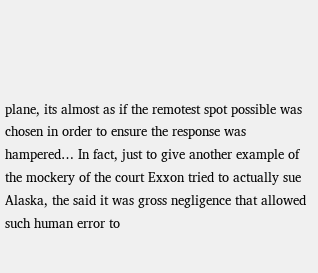plane, its almost as if the remotest spot possible was chosen in order to ensure the response was hampered… In fact, just to give another example of the mockery of the court Exxon tried to actually sue Alaska, the said it was gross negligence that allowed such human error to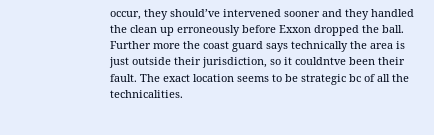occur, they should’ve intervened sooner and they handled the clean up erroneously before Exxon dropped the ball. Further more the coast guard says technically the area is just outside their jurisdiction, so it couldntve been their fault. The exact location seems to be strategic bc of all the technicalities.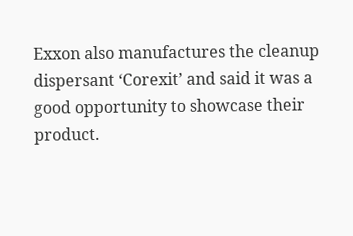Exxon also manufactures the cleanup dispersant ‘Corexit’ and said it was a good opportunity to showcase their product.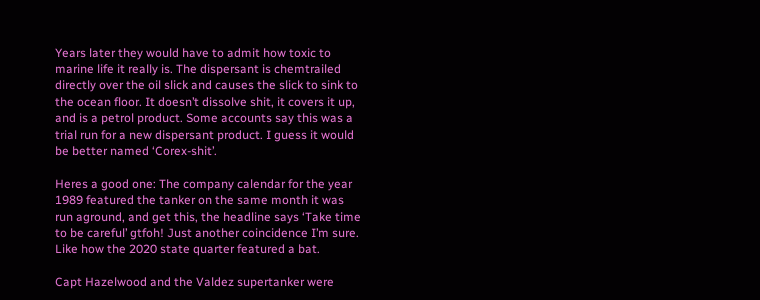Years later they would have to admit how toxic to marine life it really is. The dispersant is chemtrailed directly over the oil slick and causes the slick to sink to the ocean floor. It doesn’t dissolve shit, it covers it up, and is a petrol product. Some accounts say this was a trial run for a new dispersant product. I guess it would be better named ‘Corex-shit’.

Heres a good one: The company calendar for the year 1989 featured the tanker on the same month it was run aground, and get this, the headline says ‘Take time to be careful’ gtfoh! Just another coincidence I’m sure. Like how the 2020 state quarter featured a bat.

Capt Hazelwood and the Valdez supertanker were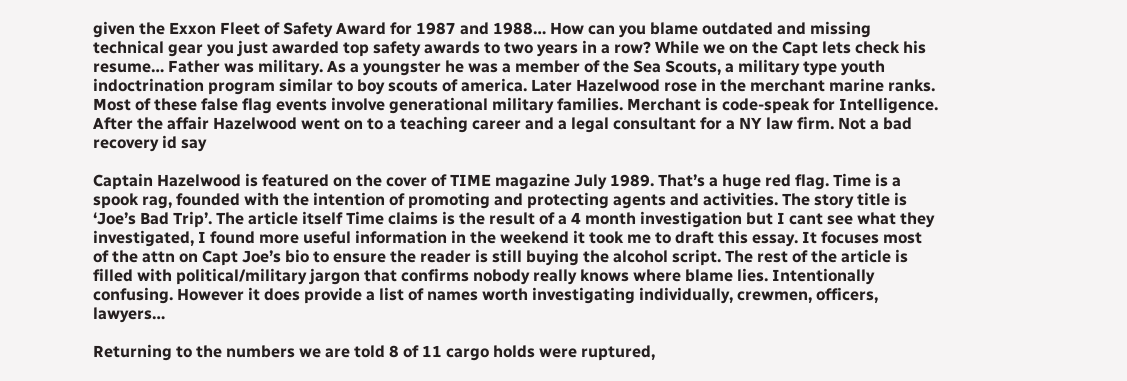given the Exxon Fleet of Safety Award for 1987 and 1988… How can you blame outdated and missing technical gear you just awarded top safety awards to two years in a row? While we on the Capt lets check his resume… Father was military. As a youngster he was a member of the Sea Scouts, a military type youth indoctrination program similar to boy scouts of america. Later Hazelwood rose in the merchant marine ranks. Most of these false flag events involve generational military families. Merchant is code-speak for Intelligence. After the affair Hazelwood went on to a teaching career and a legal consultant for a NY law firm. Not a bad recovery id say

Captain Hazelwood is featured on the cover of TIME magazine July 1989. That’s a huge red flag. Time is a spook rag, founded with the intention of promoting and protecting agents and activities. The story title is ‘Joe’s Bad Trip’. The article itself Time claims is the result of a 4 month investigation but I cant see what they investigated, I found more useful information in the weekend it took me to draft this essay. It focuses most of the attn on Capt Joe’s bio to ensure the reader is still buying the alcohol script. The rest of the article is filled with political/military jargon that confirms nobody really knows where blame lies. Intentionally confusing. However it does provide a list of names worth investigating individually, crewmen, officers, lawyers…

Returning to the numbers we are told 8 of 11 cargo holds were ruptured,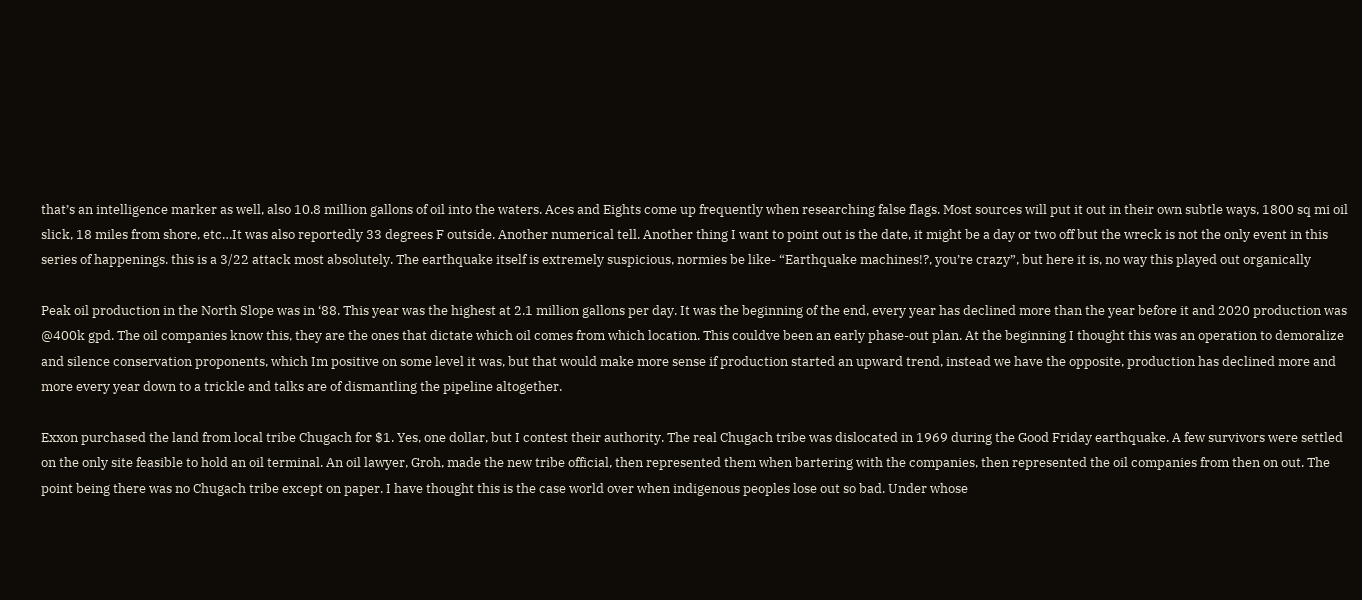that’s an intelligence marker as well, also 10.8 million gallons of oil into the waters. Aces and Eights come up frequently when researching false flags. Most sources will put it out in their own subtle ways, 1800 sq mi oil slick, 18 miles from shore, etc…It was also reportedly 33 degrees F outside. Another numerical tell. Another thing I want to point out is the date, it might be a day or two off but the wreck is not the only event in this series of happenings. this is a 3/22 attack most absolutely. The earthquake itself is extremely suspicious, normies be like- “Earthquake machines!?, you’re crazy”, but here it is, no way this played out organically

Peak oil production in the North Slope was in ‘88. This year was the highest at 2.1 million gallons per day. It was the beginning of the end, every year has declined more than the year before it and 2020 production was @400k gpd. The oil companies know this, they are the ones that dictate which oil comes from which location. This couldve been an early phase-out plan. At the beginning I thought this was an operation to demoralize and silence conservation proponents, which Im positive on some level it was, but that would make more sense if production started an upward trend, instead we have the opposite, production has declined more and more every year down to a trickle and talks are of dismantling the pipeline altogether.

Exxon purchased the land from local tribe Chugach for $1. Yes, one dollar, but I contest their authority. The real Chugach tribe was dislocated in 1969 during the Good Friday earthquake. A few survivors were settled on the only site feasible to hold an oil terminal. An oil lawyer, Groh, made the new tribe official, then represented them when bartering with the companies, then represented the oil companies from then on out. The point being there was no Chugach tribe except on paper. I have thought this is the case world over when indigenous peoples lose out so bad. Under whose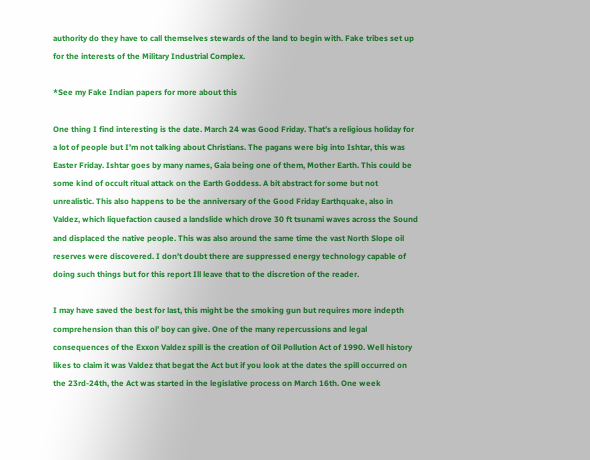authority do they have to call themselves stewards of the land to begin with. Fake tribes set up for the interests of the Military Industrial Complex.

*See my Fake Indian papers for more about this

One thing I find interesting is the date. March 24 was Good Friday. That’s a religious holiday for a lot of people but I’m not talking about Christians. The pagans were big into Ishtar, this was Easter Friday. Ishtar goes by many names, Gaia being one of them, Mother Earth. This could be some kind of occult ritual attack on the Earth Goddess. A bit abstract for some but not unrealistic. This also happens to be the anniversary of the Good Friday Earthquake, also in Valdez, which liquefaction caused a landslide which drove 30 ft tsunami waves across the Sound and displaced the native people. This was also around the same time the vast North Slope oil reserves were discovered. I don’t doubt there are suppressed energy technology capable of doing such things but for this report Ill leave that to the discretion of the reader.

I may have saved the best for last, this might be the smoking gun but requires more indepth comprehension than this ol’ boy can give. One of the many repercussions and legal consequences of the Exxon Valdez spill is the creation of Oil Pollution Act of 1990. Well history likes to claim it was Valdez that begat the Act but if you look at the dates the spill occurred on the 23rd-24th, the Act was started in the legislative process on March 16th. One week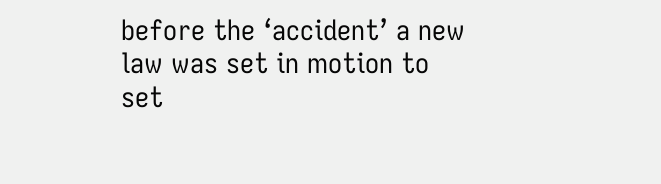before the ‘accident’ a new law was set in motion to set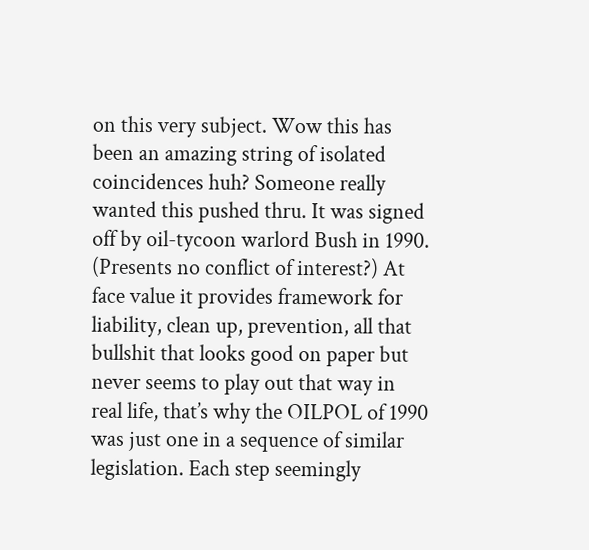on this very subject. Wow this has been an amazing string of isolated coincidences huh? Someone really wanted this pushed thru. It was signed off by oil-tycoon warlord Bush in 1990. (Presents no conflict of interest?) At face value it provides framework for liability, clean up, prevention, all that bullshit that looks good on paper but never seems to play out that way in real life, that’s why the OILPOL of 1990 was just one in a sequence of similar legislation. Each step seemingly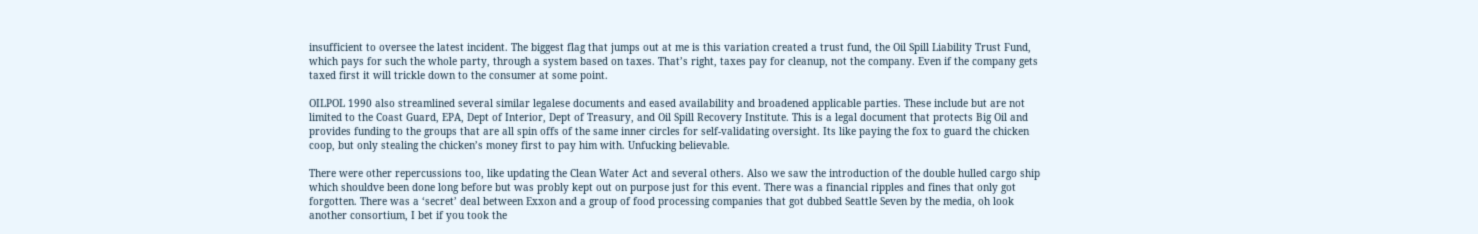insufficient to oversee the latest incident. The biggest flag that jumps out at me is this variation created a trust fund, the Oil Spill Liability Trust Fund, which pays for such the whole party, through a system based on taxes. That’s right, taxes pay for cleanup, not the company. Even if the company gets taxed first it will trickle down to the consumer at some point.

OILPOL 1990 also streamlined several similar legalese documents and eased availability and broadened applicable parties. These include but are not limited to the Coast Guard, EPA, Dept of Interior, Dept of Treasury, and Oil Spill Recovery Institute. This is a legal document that protects Big Oil and provides funding to the groups that are all spin offs of the same inner circles for self-validating oversight. Its like paying the fox to guard the chicken coop, but only stealing the chicken’s money first to pay him with. Unfucking believable.

There were other repercussions too, like updating the Clean Water Act and several others. Also we saw the introduction of the double hulled cargo ship which shouldve been done long before but was probly kept out on purpose just for this event. There was a financial ripples and fines that only got forgotten. There was a ‘secret’ deal between Exxon and a group of food processing companies that got dubbed Seattle Seven by the media, oh look another consortium, I bet if you took the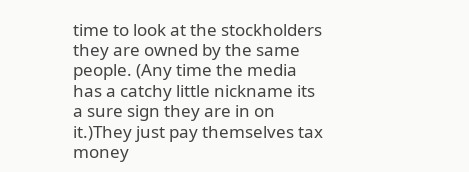time to look at the stockholders they are owned by the same people. (Any time the media has a catchy little nickname its a sure sign they are in on it.)They just pay themselves tax money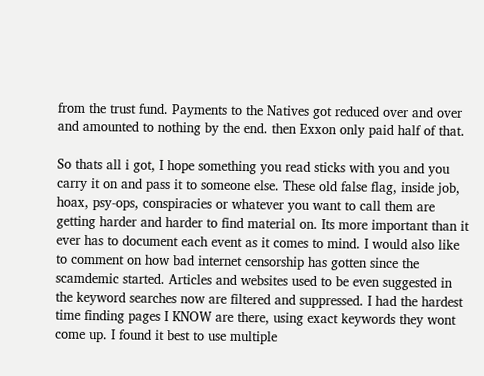from the trust fund. Payments to the Natives got reduced over and over and amounted to nothing by the end. then Exxon only paid half of that.

So thats all i got, I hope something you read sticks with you and you carry it on and pass it to someone else. These old false flag, inside job, hoax, psy-ops, conspiracies or whatever you want to call them are getting harder and harder to find material on. Its more important than it ever has to document each event as it comes to mind. I would also like to comment on how bad internet censorship has gotten since the scamdemic started. Articles and websites used to be even suggested in the keyword searches now are filtered and suppressed. I had the hardest time finding pages I KNOW are there, using exact keywords they wont come up. I found it best to use multiple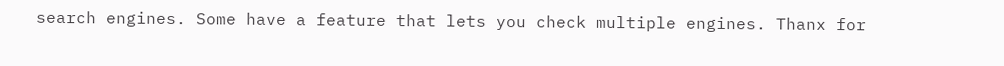search engines. Some have a feature that lets you check multiple engines. Thanx for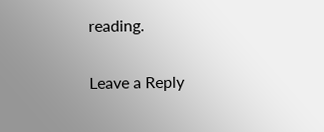reading.


Leave a Reply